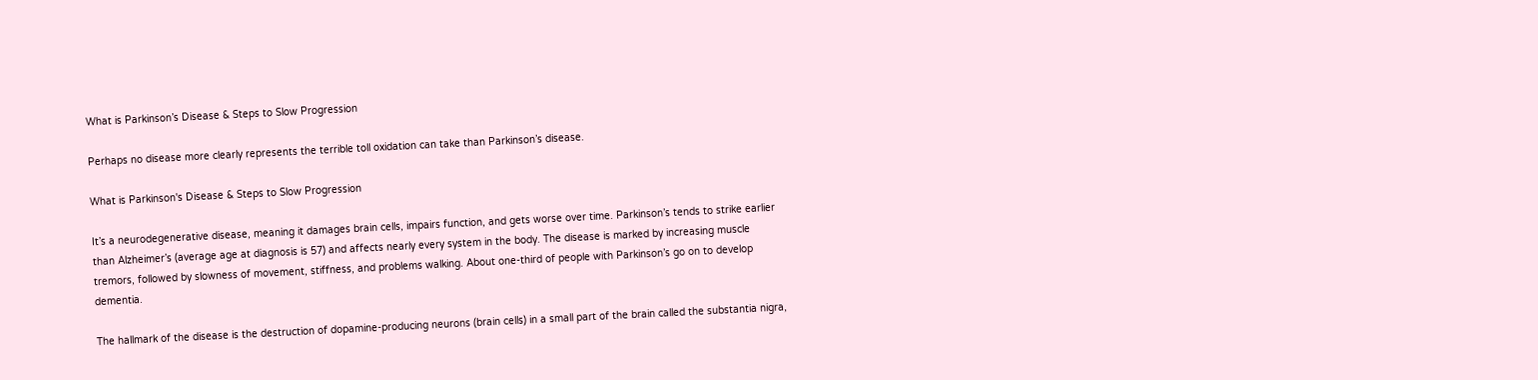What is Parkinson’s Disease & Steps to Slow Progression

Perhaps no disease more clearly represents the terrible toll oxidation can take than Parkinson’s disease.

What is Parkinson's Disease & Steps to Slow Progression

It’s a neurodegenerative disease, meaning it damages brain cells, impairs function, and gets worse over time. Parkinson’s tends to strike earlier than Alzheimer’s (average age at diagnosis is 57) and affects nearly every system in the body. The disease is marked by increasing muscle tremors, followed by slowness of movement, stiffness, and problems walking. About one-third of people with Parkinson’s go on to develop dementia.

The hallmark of the disease is the destruction of dopamine-producing neurons (brain cells) in a small part of the brain called the substantia nigra,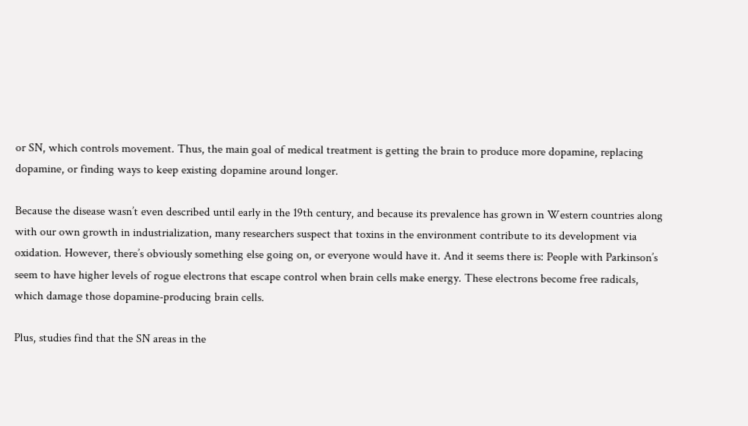or SN, which controls movement. Thus, the main goal of medical treatment is getting the brain to produce more dopamine, replacing dopamine, or finding ways to keep existing dopamine around longer.

Because the disease wasn’t even described until early in the 19th century, and because its prevalence has grown in Western countries along with our own growth in industrialization, many researchers suspect that toxins in the environment contribute to its development via oxidation. However, there’s obviously something else going on, or everyone would have it. And it seems there is: People with Parkinson’s seem to have higher levels of rogue electrons that escape control when brain cells make energy. These electrons become free radicals, which damage those dopamine-producing brain cells.

Plus, studies find that the SN areas in the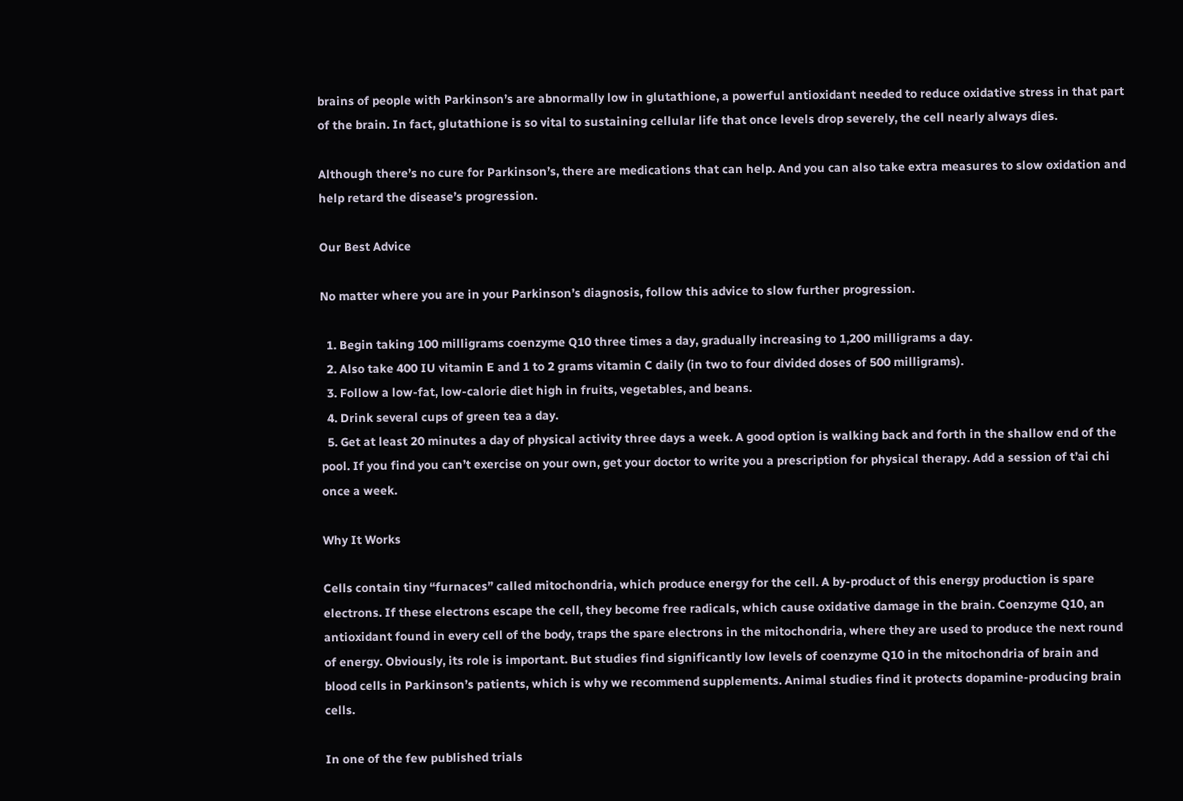brains of people with Parkinson’s are abnormally low in glutathione, a powerful antioxidant needed to reduce oxidative stress in that part of the brain. In fact, glutathione is so vital to sustaining cellular life that once levels drop severely, the cell nearly always dies.

Although there’s no cure for Parkinson’s, there are medications that can help. And you can also take extra measures to slow oxidation and help retard the disease’s progression.

Our Best Advice

No matter where you are in your Parkinson’s diagnosis, follow this advice to slow further progression.

  1. Begin taking 100 milligrams coenzyme Q10 three times a day, gradually increasing to 1,200 milligrams a day.
  2. Also take 400 IU vitamin E and 1 to 2 grams vitamin C daily (in two to four divided doses of 500 milligrams).
  3. Follow a low-fat, low-calorie diet high in fruits, vegetables, and beans.
  4. Drink several cups of green tea a day.
  5. Get at least 20 minutes a day of physical activity three days a week. A good option is walking back and forth in the shallow end of the pool. If you find you can’t exercise on your own, get your doctor to write you a prescription for physical therapy. Add a session of t’ai chi once a week.

Why It Works

Cells contain tiny “furnaces” called mitochondria, which produce energy for the cell. A by-product of this energy production is spare electrons. If these electrons escape the cell, they become free radicals, which cause oxidative damage in the brain. Coenzyme Q10, an antioxidant found in every cell of the body, traps the spare electrons in the mitochondria, where they are used to produce the next round of energy. Obviously, its role is important. But studies find significantly low levels of coenzyme Q10 in the mitochondria of brain and blood cells in Parkinson’s patients, which is why we recommend supplements. Animal studies find it protects dopamine-producing brain cells.

In one of the few published trials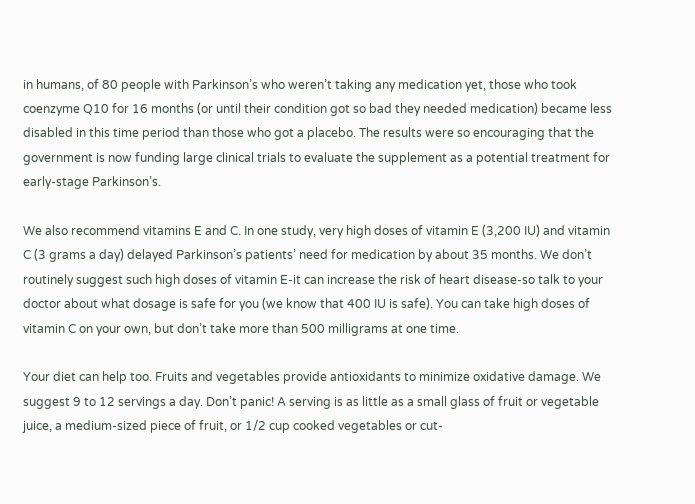in humans, of 80 people with Parkinson’s who weren’t taking any medication yet, those who took coenzyme Q10 for 16 months (or until their condition got so bad they needed medication) became less disabled in this time period than those who got a placebo. The results were so encouraging that the government is now funding large clinical trials to evaluate the supplement as a potential treatment for early-stage Parkinson’s.

We also recommend vitamins E and C. In one study, very high doses of vitamin E (3,200 IU) and vitamin C (3 grams a day) delayed Parkinson’s patients’ need for medication by about 35 months. We don’t routinely suggest such high doses of vitamin E-it can increase the risk of heart disease-so talk to your doctor about what dosage is safe for you (we know that 400 IU is safe). You can take high doses of vitamin C on your own, but don’t take more than 500 milligrams at one time.

Your diet can help too. Fruits and vegetables provide antioxidants to minimize oxidative damage. We suggest 9 to 12 servings a day. Don’t panic! A serving is as little as a small glass of fruit or vegetable juice, a medium-sized piece of fruit, or 1/2 cup cooked vegetables or cut-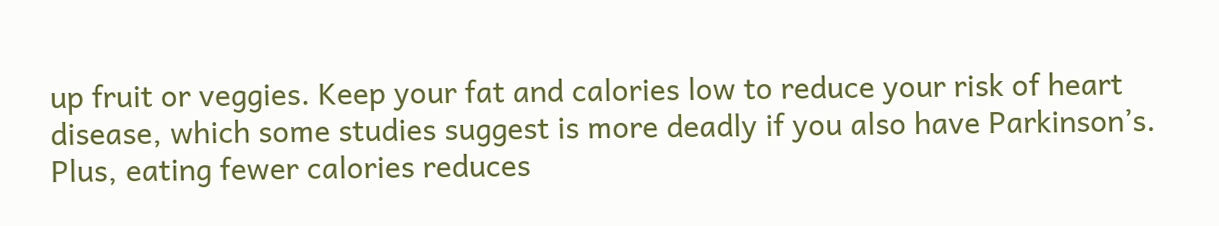up fruit or veggies. Keep your fat and calories low to reduce your risk of heart disease, which some studies suggest is more deadly if you also have Parkinson’s. Plus, eating fewer calories reduces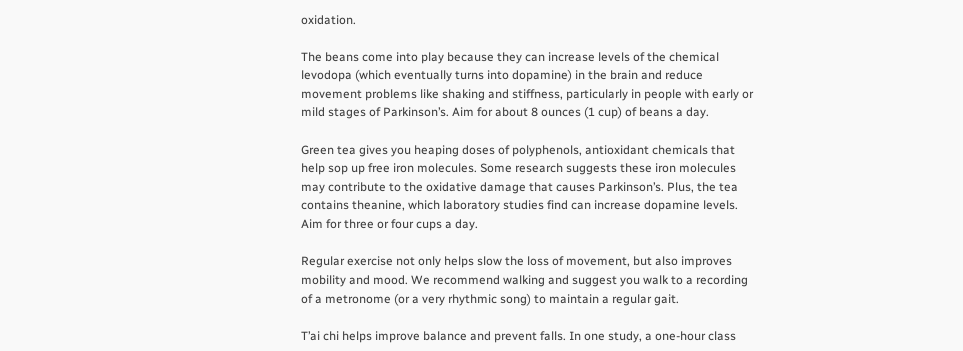oxidation.

The beans come into play because they can increase levels of the chemical levodopa (which eventually turns into dopamine) in the brain and reduce movement problems like shaking and stiffness, particularly in people with early or mild stages of Parkinson’s. Aim for about 8 ounces (1 cup) of beans a day.

Green tea gives you heaping doses of polyphenols, antioxidant chemicals that help sop up free iron molecules. Some research suggests these iron molecules may contribute to the oxidative damage that causes Parkinson’s. Plus, the tea contains theanine, which laboratory studies find can increase dopamine levels. Aim for three or four cups a day.

Regular exercise not only helps slow the loss of movement, but also improves mobility and mood. We recommend walking and suggest you walk to a recording of a metronome (or a very rhythmic song) to maintain a regular gait.

T’ai chi helps improve balance and prevent falls. In one study, a one-hour class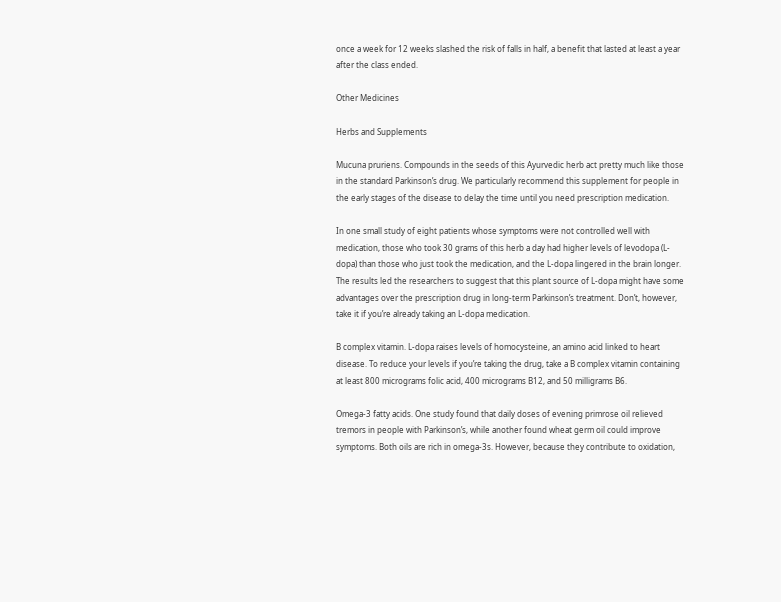once a week for 12 weeks slashed the risk of falls in half, a benefit that lasted at least a year after the class ended.

Other Medicines

Herbs and Supplements

Mucuna pruriens. Compounds in the seeds of this Ayurvedic herb act pretty much like those in the standard Parkinson’s drug. We particularly recommend this supplement for people in the early stages of the disease to delay the time until you need prescription medication.

In one small study of eight patients whose symptoms were not controlled well with medication, those who took 30 grams of this herb a day had higher levels of levodopa (L-dopa) than those who just took the medication, and the L-dopa lingered in the brain longer. The results led the researchers to suggest that this plant source of L-dopa might have some advantages over the prescription drug in long-term Parkinson’s treatment. Don’t, however, take it if you’re already taking an L-dopa medication.

B complex vitamin. L-dopa raises levels of homocysteine, an amino acid linked to heart disease. To reduce your levels if you’re taking the drug, take a B complex vitamin containing at least 800 micrograms folic acid, 400 micrograms B12, and 50 milligrams B6.

Omega-3 fatty acids. One study found that daily doses of evening primrose oil relieved tremors in people with Parkinson’s, while another found wheat germ oil could improve symptoms. Both oils are rich in omega-3s. However, because they contribute to oxidation,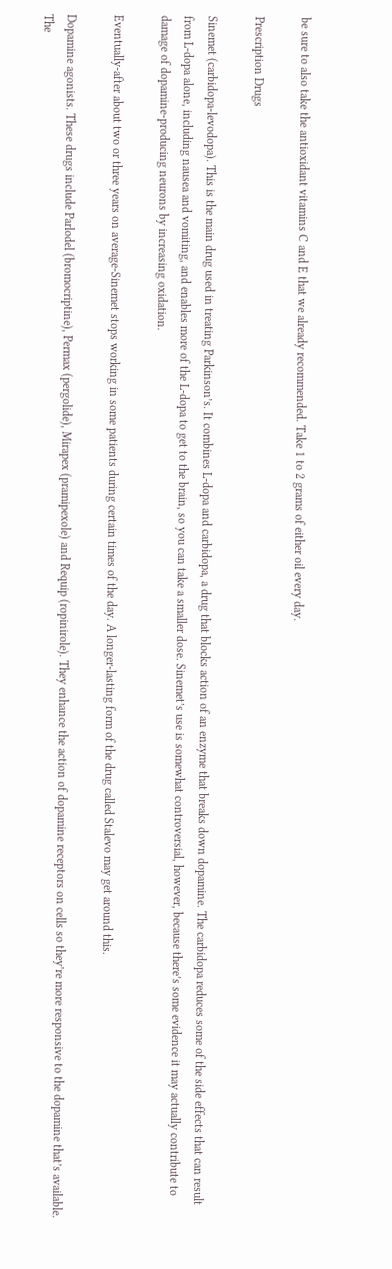be sure to also take the antioxidant vitamins C and E that we already recommended. Take 1 to 2 grams of either oil every day.

Prescription Drugs

Sinemet (carbidopa-levodopa). This is the main drug used in treating Parkinson’s. It combines L-dopa and carbidopa, a drug that blocks action of an enzyme that breaks down dopamine. The carbidopa reduces some of the side effects that can result from L-dopa alone, including nausea and vomiting, and enables more of the L-dopa to get to the brain, so you can take a smaller dose. Sinemet’s use is somewhat controversial, however, because there’s some evidence it may actually contribute to damage of dopamine-producing neurons by increasing oxidation.

Eventually-after about two or three years on average-Sinemet stops working in some patients during certain times of the day. A longer-lasting form of the drug called Stalevo may get around this.

Dopamine agonists. These drugs include Parlodel (bromocriptine), Permax (pergolide), Mirapex (pramipexole) and Requip (ropinirole). They enhance the action of dopamine receptors on cells so they’re more responsive to the dopamine that’s available. The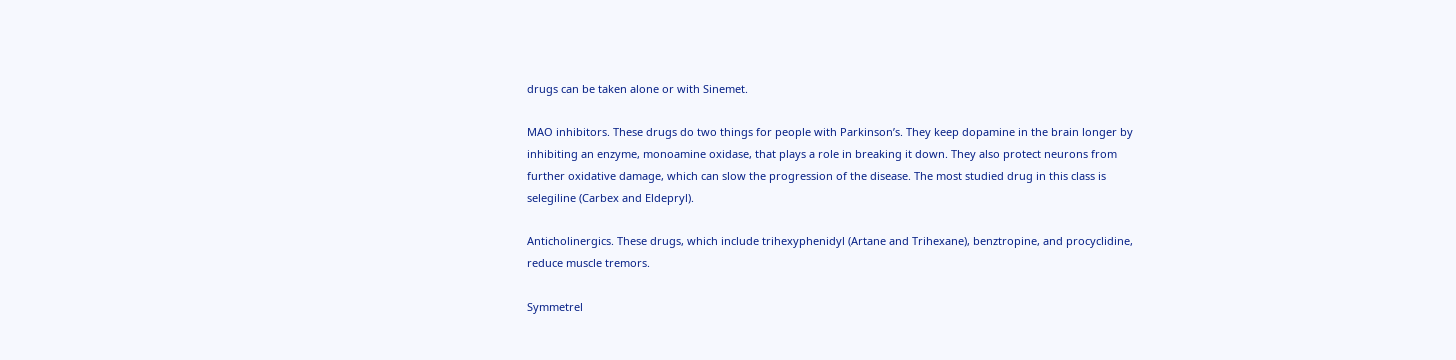drugs can be taken alone or with Sinemet.

MAO inhibitors. These drugs do two things for people with Parkinson’s. They keep dopamine in the brain longer by inhibiting an enzyme, monoamine oxidase, that plays a role in breaking it down. They also protect neurons from further oxidative damage, which can slow the progression of the disease. The most studied drug in this class is selegiline (Carbex and Eldepryl).

Anticholinergics. These drugs, which include trihexyphenidyl (Artane and Trihexane), benztropine, and procyclidine, reduce muscle tremors.

Symmetrel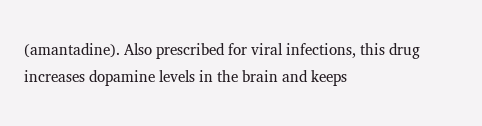(amantadine). Also prescribed for viral infections, this drug increases dopamine levels in the brain and keeps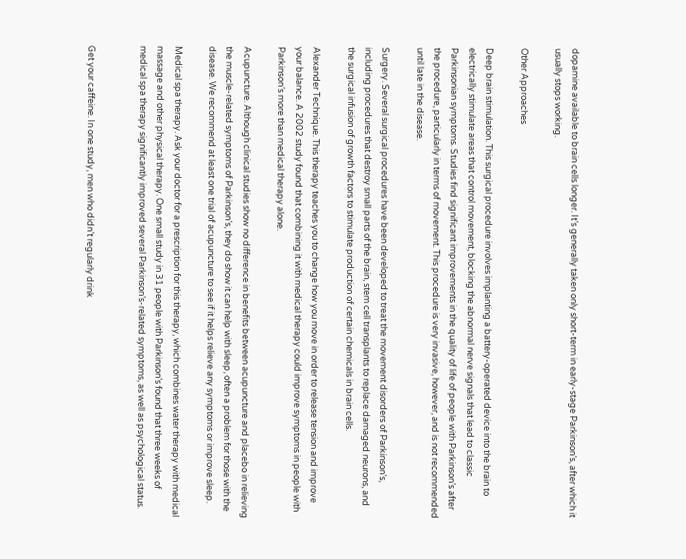dopamine available to brain cells longer. It’s generally taken only short-term in early-stage Parkinson’s, after which it usually stops working.

Other Approaches

Deep brain stimulation. This surgical procedure involves implanting a battery-operated device into the brain to electrically stimulate areas that control movement, blocking the abnormal nerve signals that lead to classic Parkinsonian symptoms. Studies find significant improvements in the quality of life of people with Parkinson’s after the procedure, particularly in terms of movement. This procedure is very invasive, however, and is not recommended until late in the disease.

Surgery. Several surgical procedures have been developed to treat the movement disorders of Parkinson’s, including procedures that destroy small parts of the brain, stem cell transplants to replace damaged neurons, and the surgical infusion of growth factors to stimulate production of certain chemicals in brain cells.

Alexander Technique. This therapy teaches you to change how you move in order to release tension and improve your balance. A 2002 study found that combining it with medical therapy could improve symptoms in people with Parkinson’s more than medical therapy alone.

Acupuncture. Although clinical studies show no difference in benefits between acupuncture and placebo in relieving the muscle-related symptoms of Parkinson’s, they do show it can help with sleep, often a problem for those with the disease. We recommend at least one trial of acupuncture to see if it helps relieve any symptoms or improve sleep.

Medical spa therapy. Ask your doctor for a prescription for this therapy, which combines water therapy with medical massage and other physical therapy. One small study in 31 people with Parkinson’s found that three weeks of medical spa therapy significantly improved several Parkinson’s-related symptoms, as well as psychological status.


Get your caffeine. In one study, men who didn’t regularly drink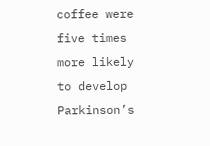coffee were five times more likely to develop Parkinson’s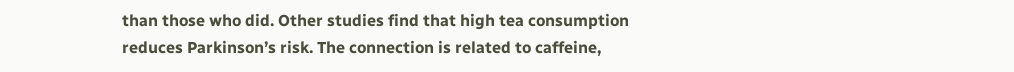than those who did. Other studies find that high tea consumption reduces Parkinson’s risk. The connection is related to caffeine,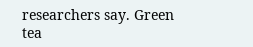researchers say. Green tea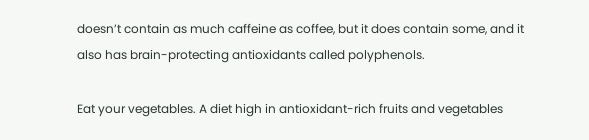doesn’t contain as much caffeine as coffee, but it does contain some, and it also has brain-protecting antioxidants called polyphenols.

Eat your vegetables. A diet high in antioxidant-rich fruits and vegetables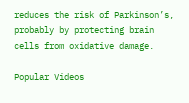reduces the risk of Parkinson’s, probably by protecting brain cells from oxidative damage.

Popular Videos